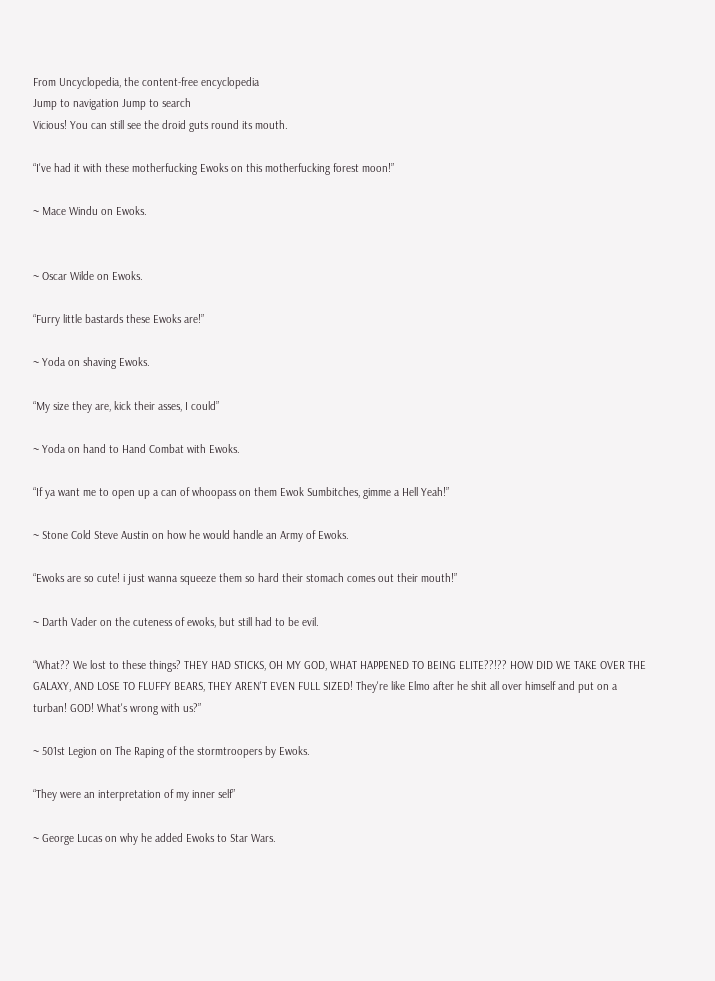From Uncyclopedia, the content-free encyclopedia
Jump to navigation Jump to search
Vicious! You can still see the droid guts round its mouth.

“I've had it with these motherfucking Ewoks on this motherfucking forest moon!”

~ Mace Windu on Ewoks.


~ Oscar Wilde on Ewoks.

“Furry little bastards these Ewoks are!”

~ Yoda on shaving Ewoks.

“My size they are, kick their asses, I could”

~ Yoda on hand to Hand Combat with Ewoks.

“If ya want me to open up a can of whoopass on them Ewok Sumbitches, gimme a Hell Yeah!”

~ Stone Cold Steve Austin on how he would handle an Army of Ewoks.

“Ewoks are so cute! i just wanna squeeze them so hard their stomach comes out their mouth!”

~ Darth Vader on the cuteness of ewoks, but still had to be evil.

“What?? We lost to these things? THEY HAD STICKS, OH MY GOD, WHAT HAPPENED TO BEING ELITE??!?? HOW DID WE TAKE OVER THE GALAXY, AND LOSE TO FLUFFY BEARS, THEY AREN'T EVEN FULL SIZED! They're like Elmo after he shit all over himself and put on a turban! GOD! What's wrong with us?”

~ 501st Legion on The Raping of the stormtroopers by Ewoks.

“They were an interpretation of my inner self”

~ George Lucas on why he added Ewoks to Star Wars.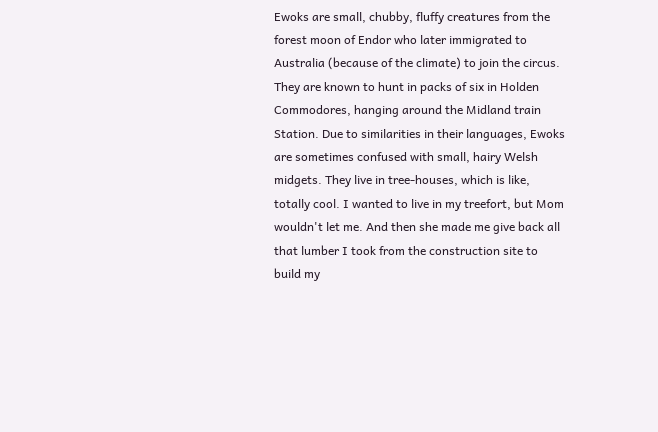Ewoks are small, chubby, fluffy creatures from the forest moon of Endor who later immigrated to Australia (because of the climate) to join the circus. They are known to hunt in packs of six in Holden Commodores, hanging around the Midland train Station. Due to similarities in their languages, Ewoks are sometimes confused with small, hairy Welsh midgets. They live in tree-houses, which is like, totally cool. I wanted to live in my treefort, but Mom wouldn't let me. And then she made me give back all that lumber I took from the construction site to build my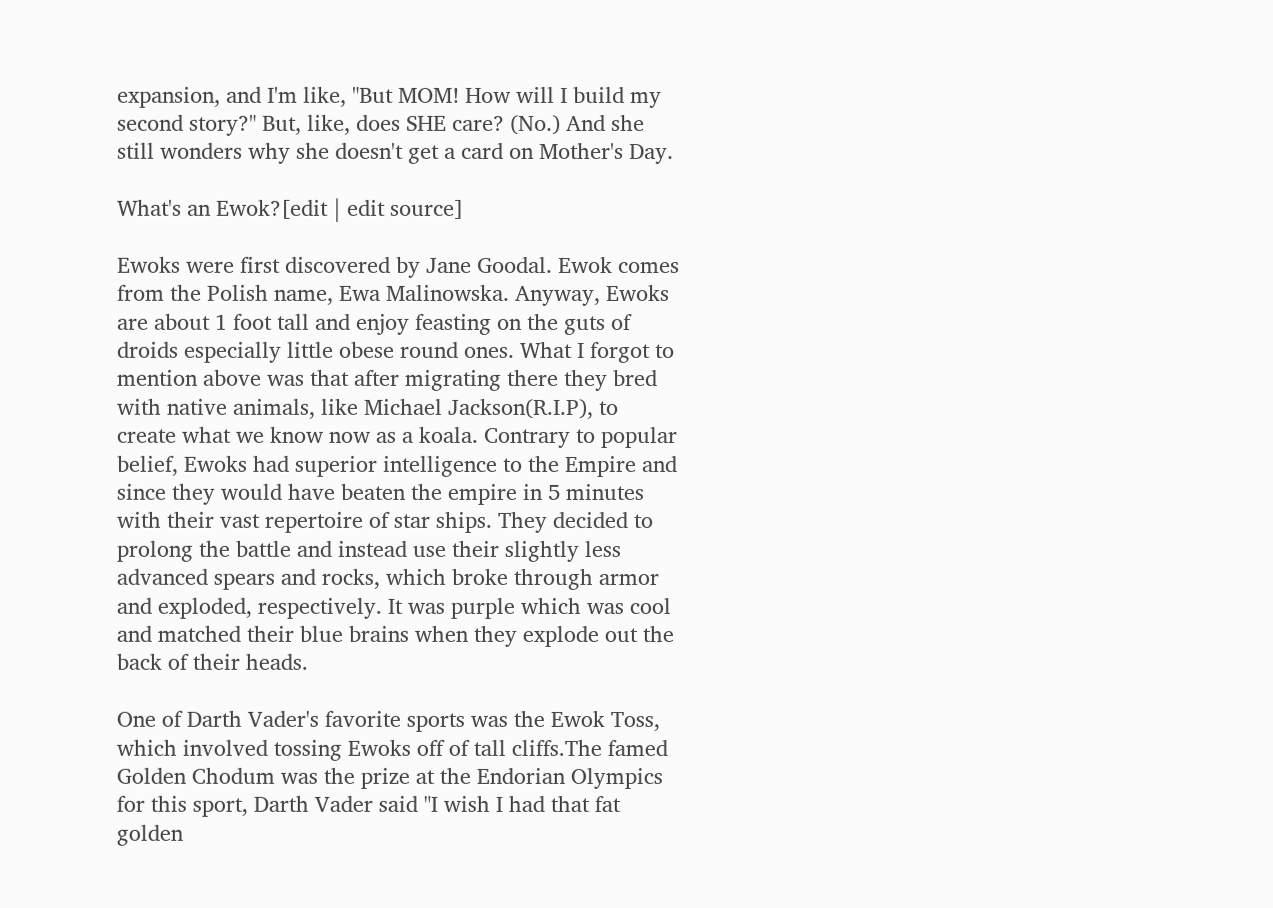expansion, and I'm like, "But MOM! How will I build my second story?" But, like, does SHE care? (No.) And she still wonders why she doesn't get a card on Mother's Day.

What's an Ewok?[edit | edit source]

Ewoks were first discovered by Jane Goodal. Ewok comes from the Polish name, Ewa Malinowska. Anyway, Ewoks are about 1 foot tall and enjoy feasting on the guts of droids especially little obese round ones. What I forgot to mention above was that after migrating there they bred with native animals, like Michael Jackson(R.I.P), to create what we know now as a koala. Contrary to popular belief, Ewoks had superior intelligence to the Empire and since they would have beaten the empire in 5 minutes with their vast repertoire of star ships. They decided to prolong the battle and instead use their slightly less advanced spears and rocks, which broke through armor and exploded, respectively. It was purple which was cool and matched their blue brains when they explode out the back of their heads.

One of Darth Vader's favorite sports was the Ewok Toss, which involved tossing Ewoks off of tall cliffs.The famed Golden Chodum was the prize at the Endorian Olympics for this sport, Darth Vader said "I wish I had that fat golden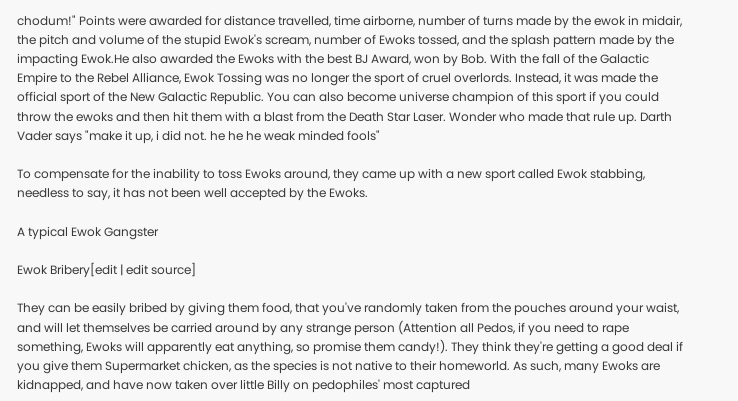chodum!" Points were awarded for distance travelled, time airborne, number of turns made by the ewok in midair, the pitch and volume of the stupid Ewok's scream, number of Ewoks tossed, and the splash pattern made by the impacting Ewok.He also awarded the Ewoks with the best BJ Award, won by Bob. With the fall of the Galactic Empire to the Rebel Alliance, Ewok Tossing was no longer the sport of cruel overlords. Instead, it was made the official sport of the New Galactic Republic. You can also become universe champion of this sport if you could throw the ewoks and then hit them with a blast from the Death Star Laser. Wonder who made that rule up. Darth Vader says "make it up, i did not. he he he weak minded fools"

To compensate for the inability to toss Ewoks around, they came up with a new sport called Ewok stabbing, needless to say, it has not been well accepted by the Ewoks.

A typical Ewok Gangster

Ewok Bribery[edit | edit source]

They can be easily bribed by giving them food, that you've randomly taken from the pouches around your waist, and will let themselves be carried around by any strange person (Attention all Pedos, if you need to rape something, Ewoks will apparently eat anything, so promise them candy!). They think they're getting a good deal if you give them Supermarket chicken, as the species is not native to their homeworld. As such, many Ewoks are kidnapped, and have now taken over little Billy on pedophiles' most captured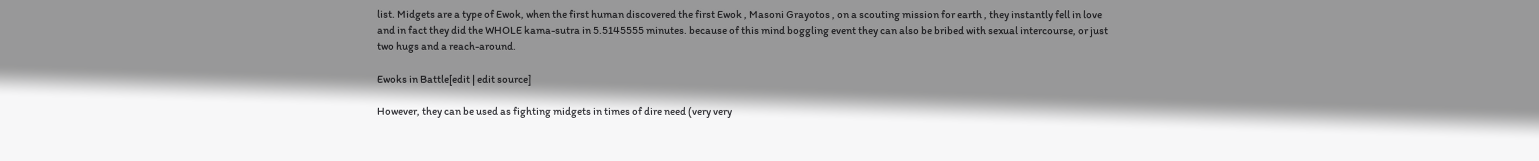list. Midgets are a type of Ewok, when the first human discovered the first Ewok , Masoni Grayotos , on a scouting mission for earth , they instantly fell in love and in fact they did the WHOLE kama-sutra in 5.5145555 minutes. because of this mind boggling event they can also be bribed with sexual intercourse, or just two hugs and a reach-around.

Ewoks in Battle[edit | edit source]

However, they can be used as fighting midgets in times of dire need (very very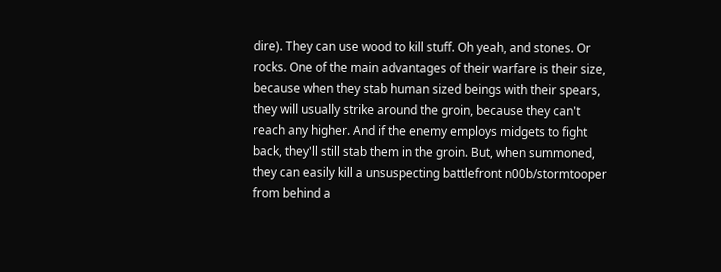dire). They can use wood to kill stuff. Oh yeah, and stones. Or rocks. One of the main advantages of their warfare is their size, because when they stab human sized beings with their spears, they will usually strike around the groin, because they can't reach any higher. And if the enemy employs midgets to fight back, they'll still stab them in the groin. But, when summoned, they can easily kill a unsuspecting battlefront n00b/stormtooper from behind a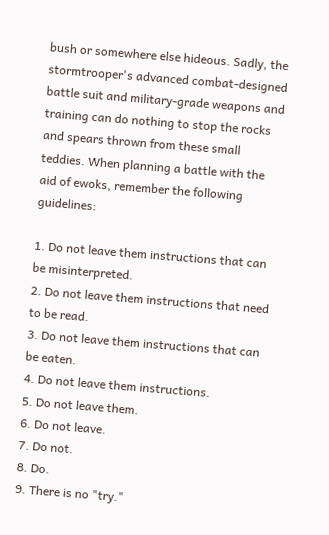bush or somewhere else hideous. Sadly, the stormtrooper's advanced combat-designed battle suit and military-grade weapons and training can do nothing to stop the rocks and spears thrown from these small teddies. When planning a battle with the aid of ewoks, remember the following guidelines:

1. Do not leave them instructions that can be misinterpreted.
2. Do not leave them instructions that need to be read.
3. Do not leave them instructions that can be eaten.
4. Do not leave them instructions.
5. Do not leave them.
6. Do not leave.
7. Do not.
8. Do.
9. There is no "try."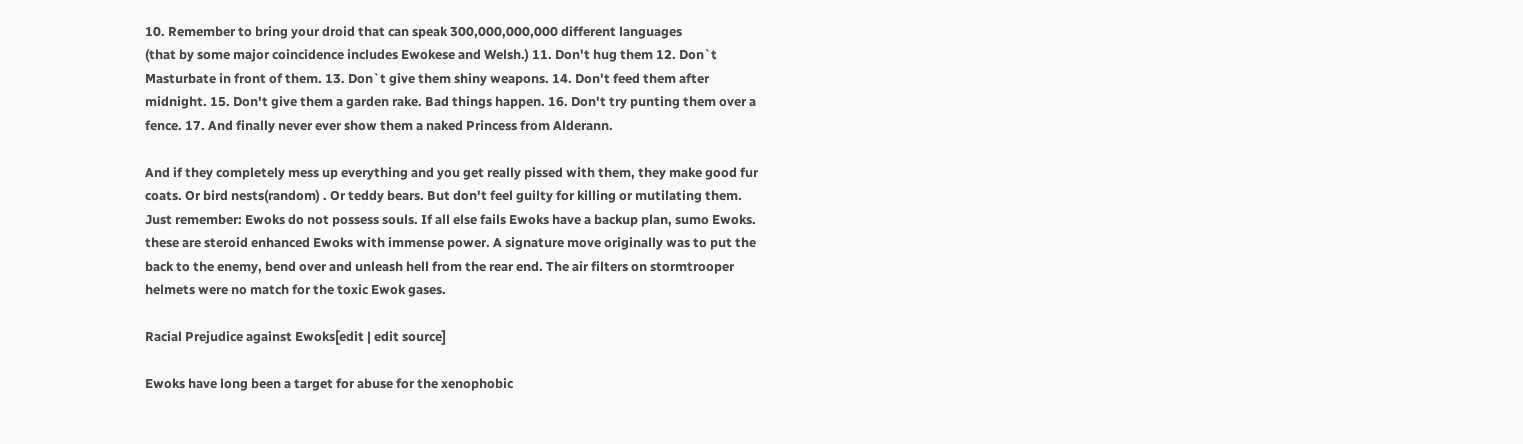10. Remember to bring your droid that can speak 300,000,000,000 different languages
(that by some major coincidence includes Ewokese and Welsh.) 11. Don't hug them 12. Don`t Masturbate in front of them. 13. Don`t give them shiny weapons. 14. Don't feed them after midnight. 15. Don't give them a garden rake. Bad things happen. 16. Don't try punting them over a fence. 17. And finally never ever show them a naked Princess from Alderann.

And if they completely mess up everything and you get really pissed with them, they make good fur coats. Or bird nests(random) . Or teddy bears. But don't feel guilty for killing or mutilating them. Just remember: Ewoks do not possess souls. If all else fails Ewoks have a backup plan, sumo Ewoks. these are steroid enhanced Ewoks with immense power. A signature move originally was to put the back to the enemy, bend over and unleash hell from the rear end. The air filters on stormtrooper helmets were no match for the toxic Ewok gases.

Racial Prejudice against Ewoks[edit | edit source]

Ewoks have long been a target for abuse for the xenophobic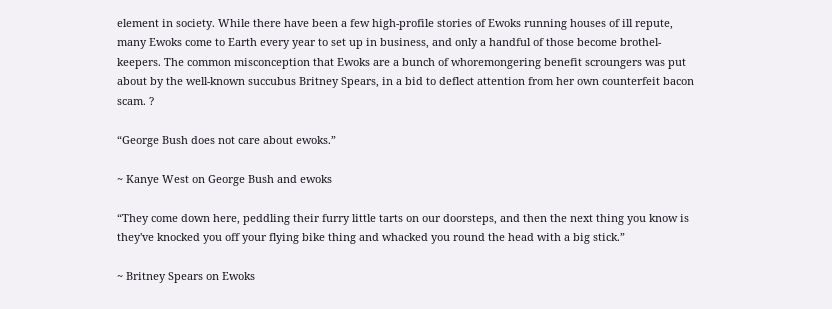element in society. While there have been a few high-profile stories of Ewoks running houses of ill repute, many Ewoks come to Earth every year to set up in business, and only a handful of those become brothel-keepers. The common misconception that Ewoks are a bunch of whoremongering benefit scroungers was put about by the well-known succubus Britney Spears, in a bid to deflect attention from her own counterfeit bacon scam. ?

“George Bush does not care about ewoks.”

~ Kanye West on George Bush and ewoks

“They come down here, peddling their furry little tarts on our doorsteps, and then the next thing you know is they've knocked you off your flying bike thing and whacked you round the head with a big stick.”

~ Britney Spears on Ewoks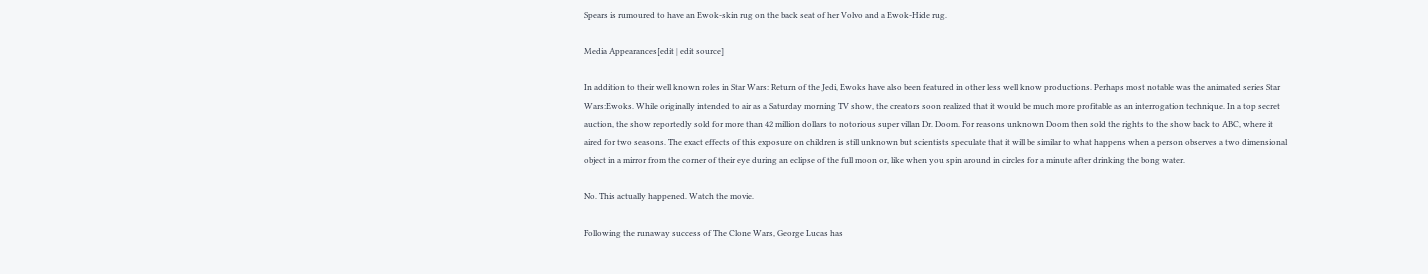Spears is rumoured to have an Ewok-skin rug on the back seat of her Volvo and a Ewok-Hide rug.

Media Appearances[edit | edit source]

In addition to their well known roles in Star Wars: Return of the Jedi, Ewoks have also been featured in other less well know productions. Perhaps most notable was the animated series Star Wars:Ewoks. While originally intended to air as a Saturday morning TV show, the creators soon realized that it would be much more profitable as an interrogation technique. In a top secret auction, the show reportedly sold for more than 42 million dollars to notorious super villan Dr. Doom. For reasons unknown Doom then sold the rights to the show back to ABC, where it aired for two seasons. The exact effects of this exposure on children is still unknown but scientists speculate that it will be similar to what happens when a person observes a two dimensional object in a mirror from the corner of their eye during an eclipse of the full moon or, like when you spin around in circles for a minute after drinking the bong water.

No. This actually happened. Watch the movie.

Following the runaway success of The Clone Wars, George Lucas has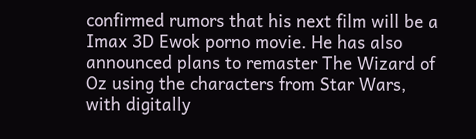confirmed rumors that his next film will be a Imax 3D Ewok porno movie. He has also announced plans to remaster The Wizard of Oz using the characters from Star Wars, with digitally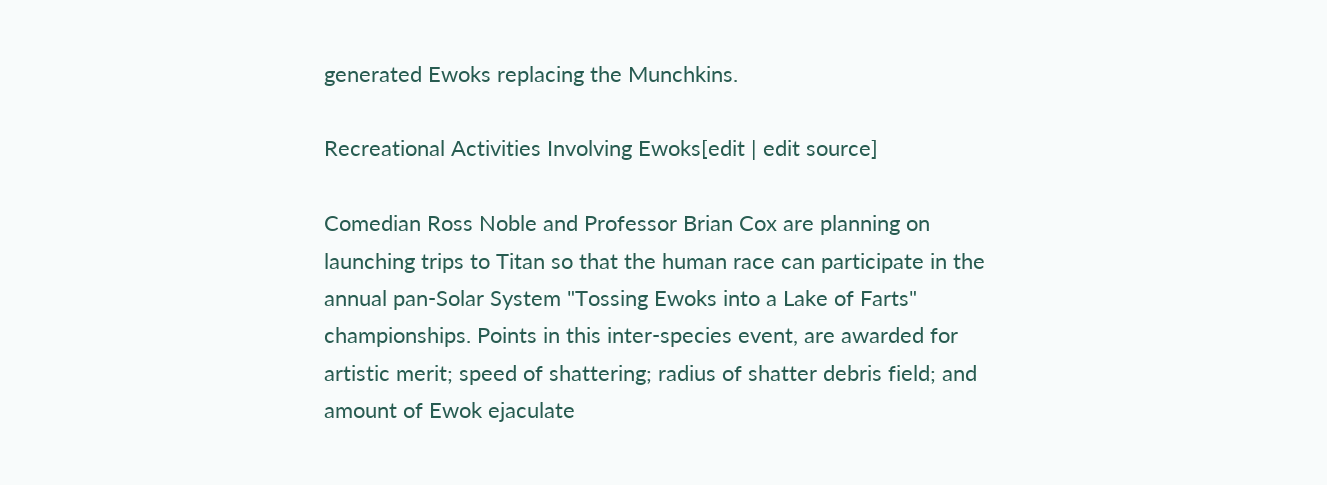generated Ewoks replacing the Munchkins.

Recreational Activities Involving Ewoks[edit | edit source]

Comedian Ross Noble and Professor Brian Cox are planning on launching trips to Titan so that the human race can participate in the annual pan-Solar System "Tossing Ewoks into a Lake of Farts" championships. Points in this inter-species event, are awarded for artistic merit; speed of shattering; radius of shatter debris field; and amount of Ewok ejaculate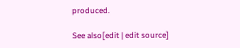produced.

See also[edit | edit source]